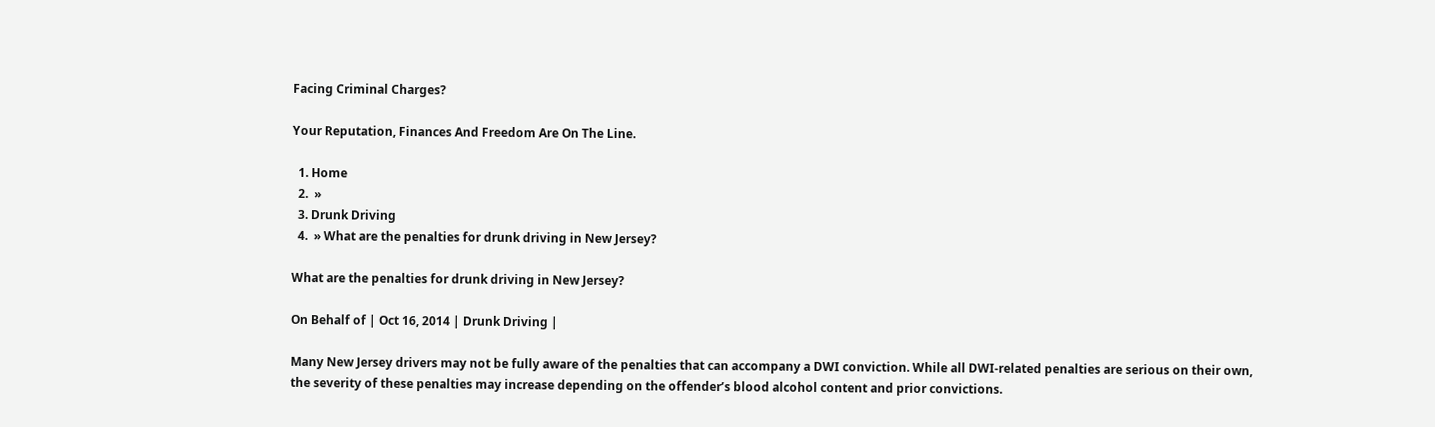Facing Criminal Charges?

Your Reputation, Finances And Freedom Are On The Line.

  1. Home
  2.  »
  3. Drunk Driving
  4.  » What are the penalties for drunk driving in New Jersey?

What are the penalties for drunk driving in New Jersey?

On Behalf of | Oct 16, 2014 | Drunk Driving |

Many New Jersey drivers may not be fully aware of the penalties that can accompany a DWI conviction. While all DWI-related penalties are serious on their own, the severity of these penalties may increase depending on the offender’s blood alcohol content and prior convictions.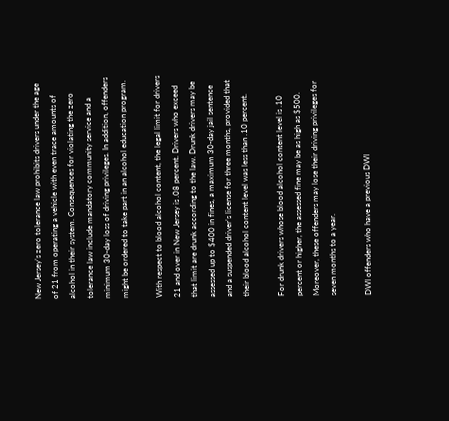New Jersey’s zero tolerance law prohibits drivers under the age of 21 from operating a vehicle with even trace amounts of alcohol in their system. Consequences for violating the zero tolerance law include mandatory community service and a minimum 30-day loss of driving privileges. In addition, offenders might be ordered to take part in an alcohol education program.

With respect to blood alcohol content, the legal limit for drivers 21 and over in New Jersey is .08 percent. Drivers who exceed that limit are drunk according to the law. Drunk drivers may be assessed up to $400 in fines, a maximum 30-day jail sentence and a suspended driver’s license for three months, provided that their blood alcohol content level was less than .10 percent.

For drunk drivers whose blood alcohol content level is .10 percent or higher, the assessed fine may be as high as $500. Moreover, these offenders may lose their driving privileges for seven months to a year.

DWI offenders who have a previous DWI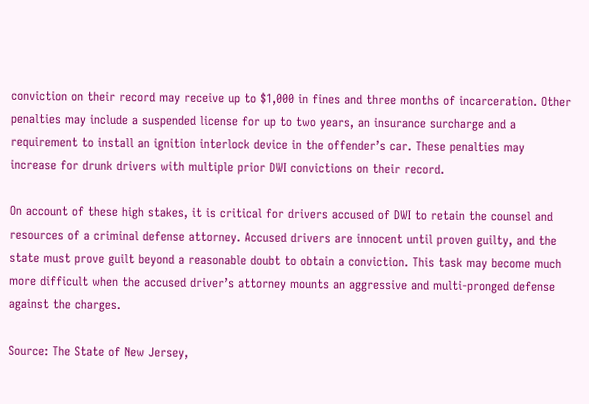conviction on their record may receive up to $1,000 in fines and three months of incarceration. Other penalties may include a suspended license for up to two years, an insurance surcharge and a requirement to install an ignition interlock device in the offender’s car. These penalties may increase for drunk drivers with multiple prior DWI convictions on their record.

On account of these high stakes, it is critical for drivers accused of DWI to retain the counsel and resources of a criminal defense attorney. Accused drivers are innocent until proven guilty, and the state must prove guilt beyond a reasonable doubt to obtain a conviction. This task may become much more difficult when the accused driver’s attorney mounts an aggressive and multi-pronged defense against the charges.

Source: The State of New Jersey,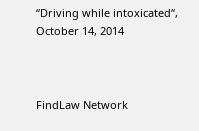“Driving while intoxicated“, October 14, 2014



FindLaw Network